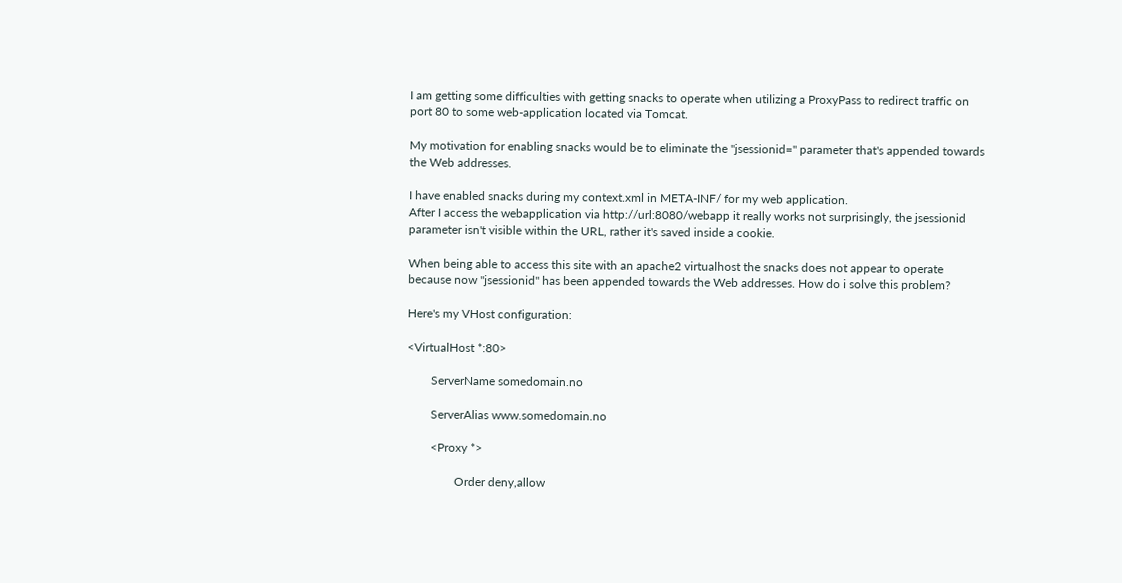I am getting some difficulties with getting snacks to operate when utilizing a ProxyPass to redirect traffic on port 80 to some web-application located via Tomcat.

My motivation for enabling snacks would be to eliminate the "jsessionid=" parameter that's appended towards the Web addresses.

I have enabled snacks during my context.xml in META-INF/ for my web application.
After I access the webapplication via http://url:8080/webapp it really works not surprisingly, the jsessionid parameter isn't visible within the URL, rather it's saved inside a cookie.

When being able to access this site with an apache2 virtualhost the snacks does not appear to operate because now "jsessionid" has been appended towards the Web addresses. How do i solve this problem?

Here's my VHost configuration:

<VirtualHost *:80>

        ServerName somedomain.no

        ServerAlias www.somedomain.no

        <Proxy *>

                Order deny,allow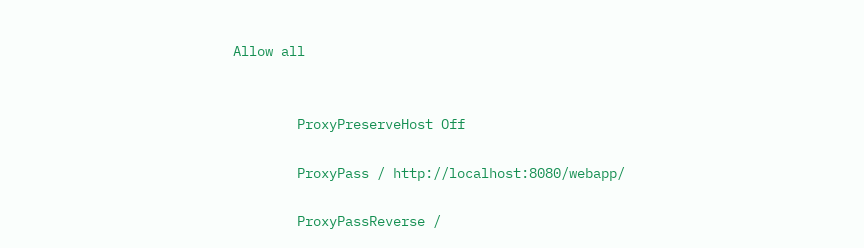Allow all


        ProxyPreserveHost Off

        ProxyPass / http://localhost:8080/webapp/

        ProxyPassReverse /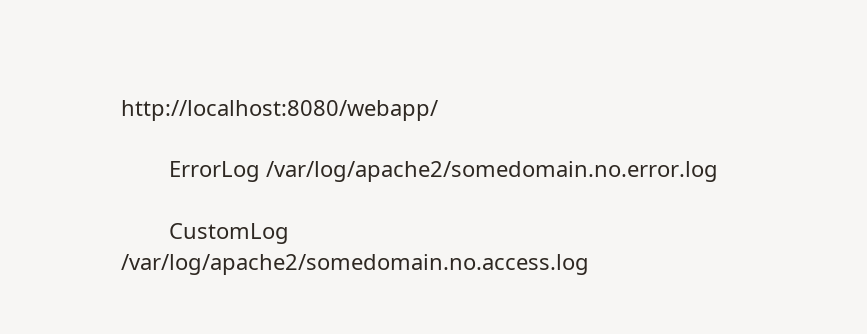http://localhost:8080/webapp/

        ErrorLog /var/log/apache2/somedomain.no.error.log

        CustomLog /var/log/apache2/somedomain.no.access.log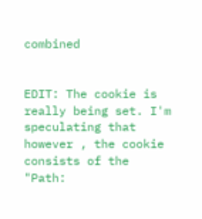combined


EDIT: The cookie is really being set. I'm speculating that however , the cookie consists of the "Path: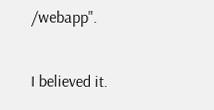/webapp".

I believed it.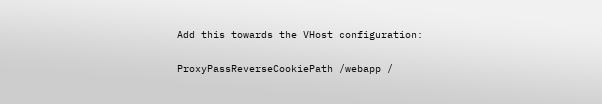Add this towards the VHost configuration:

ProxyPassReverseCookiePath /webapp /